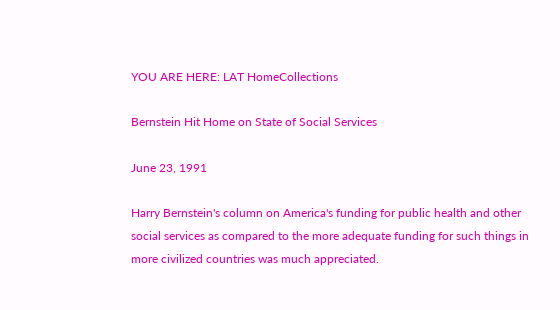YOU ARE HERE: LAT HomeCollections

Bernstein Hit Home on State of Social Services

June 23, 1991

Harry Bernstein's column on America's funding for public health and other social services as compared to the more adequate funding for such things in more civilized countries was much appreciated.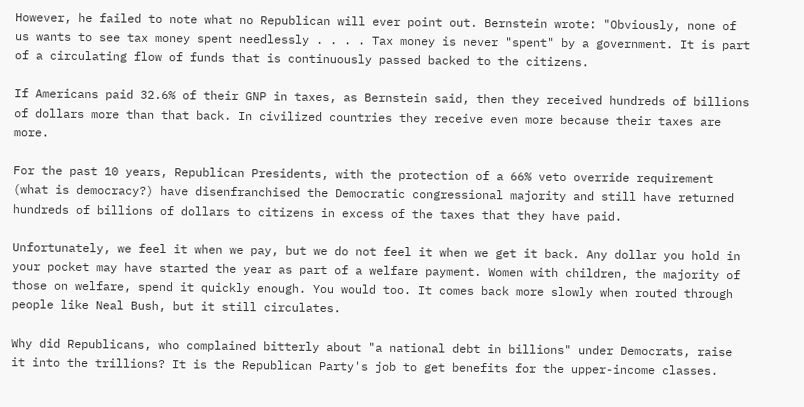However, he failed to note what no Republican will ever point out. Bernstein wrote: "Obviously, none of us wants to see tax money spent needlessly . . . . Tax money is never "spent" by a government. It is part of a circulating flow of funds that is continuously passed backed to the citizens.

If Americans paid 32.6% of their GNP in taxes, as Bernstein said, then they received hundreds of billions of dollars more than that back. In civilized countries they receive even more because their taxes are more.

For the past 10 years, Republican Presidents, with the protection of a 66% veto override requirement (what is democracy?) have disenfranchised the Democratic congressional majority and still have returned hundreds of billions of dollars to citizens in excess of the taxes that they have paid.

Unfortunately, we feel it when we pay, but we do not feel it when we get it back. Any dollar you hold in your pocket may have started the year as part of a welfare payment. Women with children, the majority of those on welfare, spend it quickly enough. You would too. It comes back more slowly when routed through people like Neal Bush, but it still circulates.

Why did Republicans, who complained bitterly about "a national debt in billions" under Democrats, raise it into the trillions? It is the Republican Party's job to get benefits for the upper-income classes.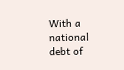With a national debt of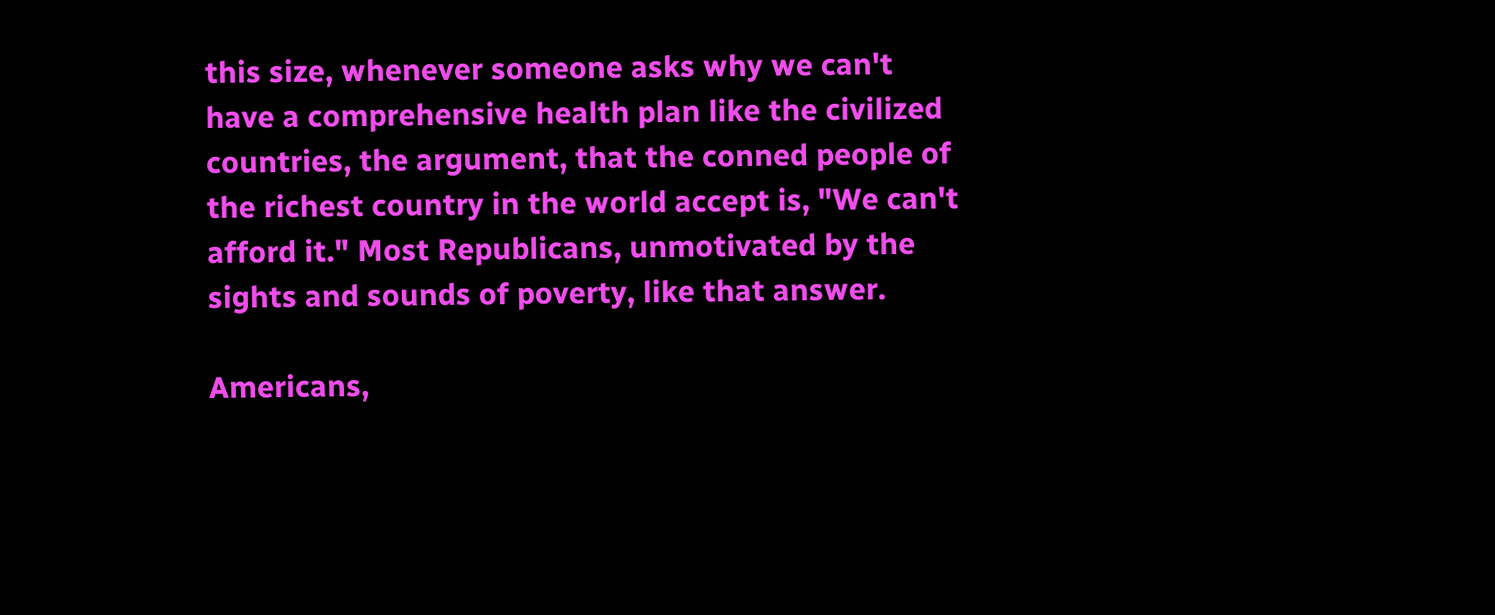this size, whenever someone asks why we can't have a comprehensive health plan like the civilized countries, the argument, that the conned people of the richest country in the world accept is, "We can't afford it." Most Republicans, unmotivated by the sights and sounds of poverty, like that answer.

Americans,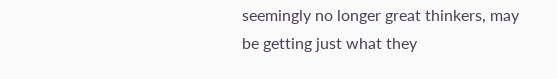seemingly no longer great thinkers, may be getting just what they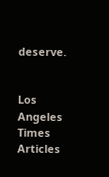deserve.


Los Angeles Times Articles